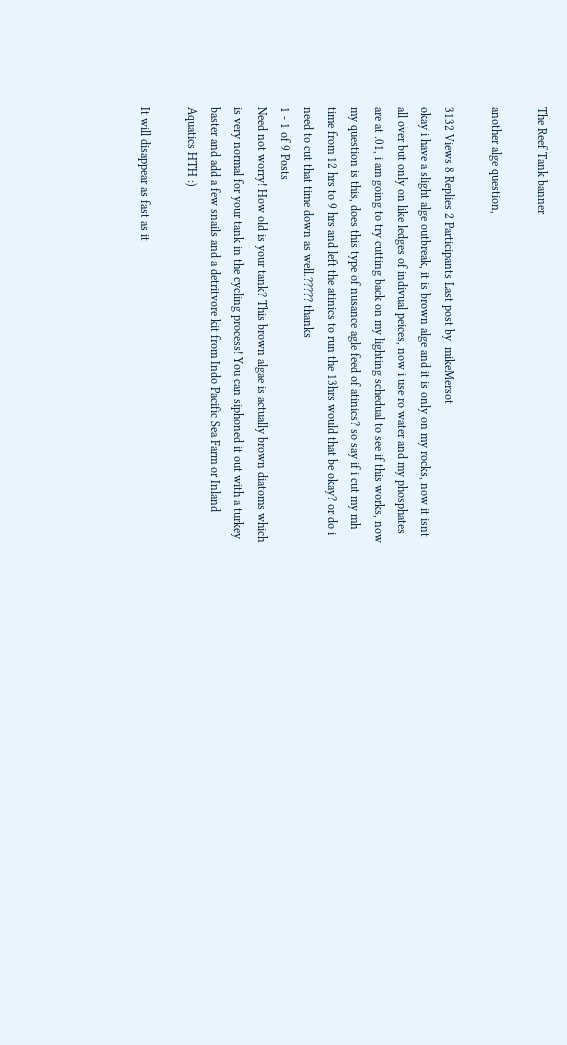The Reef Tank banner

another alge question,

3132 Views 8 Replies 2 Participants Last post by  mikeMersot
okay i have a slight alge outbreak, it is brown alge and it is only on my rocks, now it isnt all over but only on like ledges of indivual peices, now i use ro water and my phosphates are at .01, i am going to try cutting back on my lighting schedual to see if this works, now my question is this, does this type of nusance agle feed of atinics? so say if i cut my mh time from 12 hrs to 9 hrs and left the atinics to run the 13hrs would that be okay? or do i need to cut that time down as well.????? thanks
1 - 1 of 9 Posts
Need not worry! How old is your tank? This brown algae is actually brown diatoms which is very normal for your tank in the cycling process! You can siphoned it out with a turkey baster and add a few snails and a detritvore kit from Indo Pacific Sea Farm or Inland Aquatics HTH :)

It will disappear as fast as it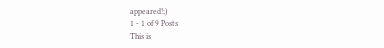appeared!;)
1 - 1 of 9 Posts
This is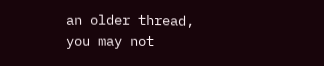an older thread, you may not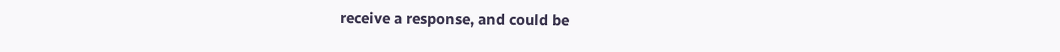receive a response, and could be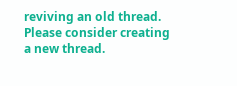reviving an old thread. Please consider creating a new thread.